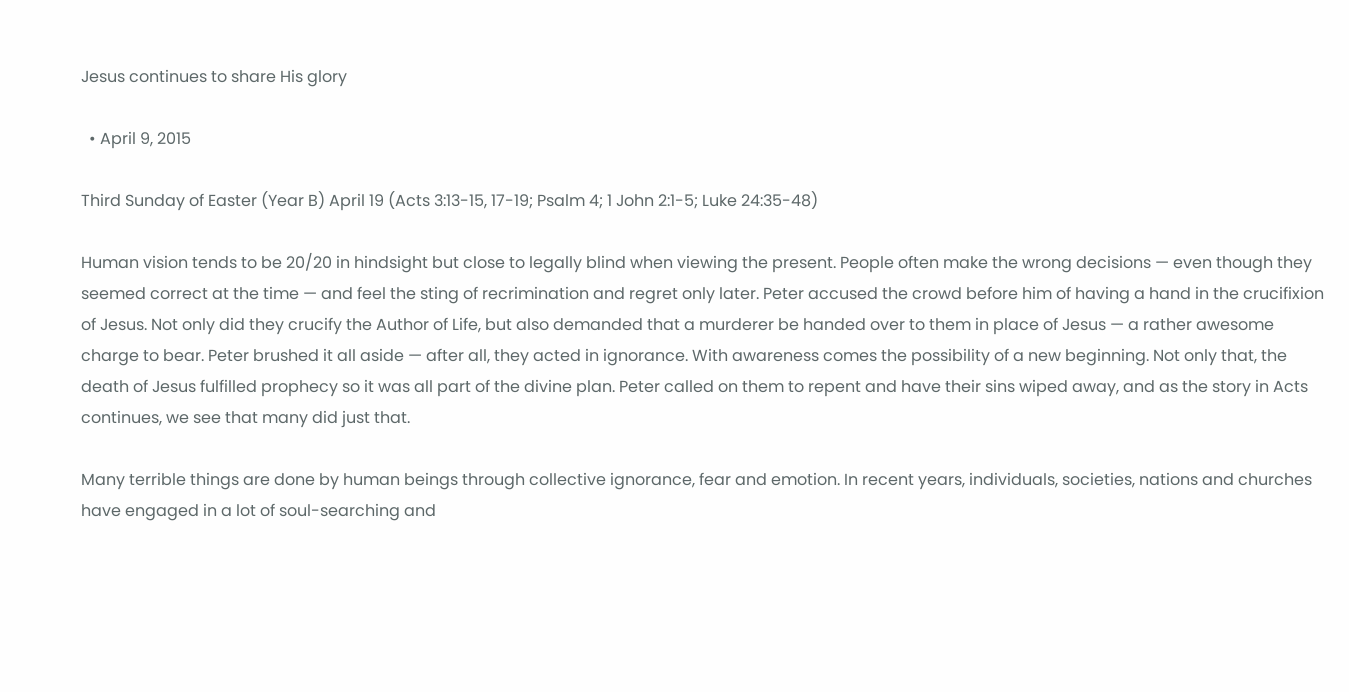Jesus continues to share His glory

  • April 9, 2015

Third Sunday of Easter (Year B) April 19 (Acts 3:13-15, 17-19; Psalm 4; 1 John 2:1-5; Luke 24:35-48)

Human vision tends to be 20/20 in hindsight but close to legally blind when viewing the present. People often make the wrong decisions — even though they seemed correct at the time — and feel the sting of recrimination and regret only later. Peter accused the crowd before him of having a hand in the crucifixion of Jesus. Not only did they crucify the Author of Life, but also demanded that a murderer be handed over to them in place of Jesus — a rather awesome charge to bear. Peter brushed it all aside — after all, they acted in ignorance. With awareness comes the possibility of a new beginning. Not only that, the death of Jesus fulfilled prophecy so it was all part of the divine plan. Peter called on them to repent and have their sins wiped away, and as the story in Acts continues, we see that many did just that.

Many terrible things are done by human beings through collective ignorance, fear and emotion. In recent years, individuals, societies, nations and churches have engaged in a lot of soul-searching and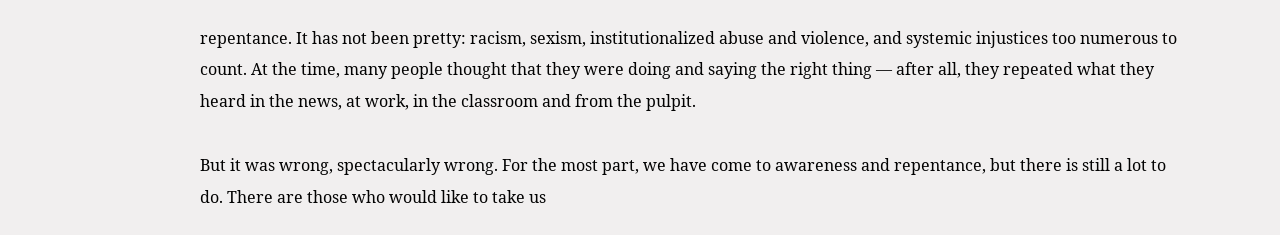repentance. It has not been pretty: racism, sexism, institutionalized abuse and violence, and systemic injustices too numerous to count. At the time, many people thought that they were doing and saying the right thing — after all, they repeated what they heard in the news, at work, in the classroom and from the pulpit.

But it was wrong, spectacularly wrong. For the most part, we have come to awareness and repentance, but there is still a lot to do. There are those who would like to take us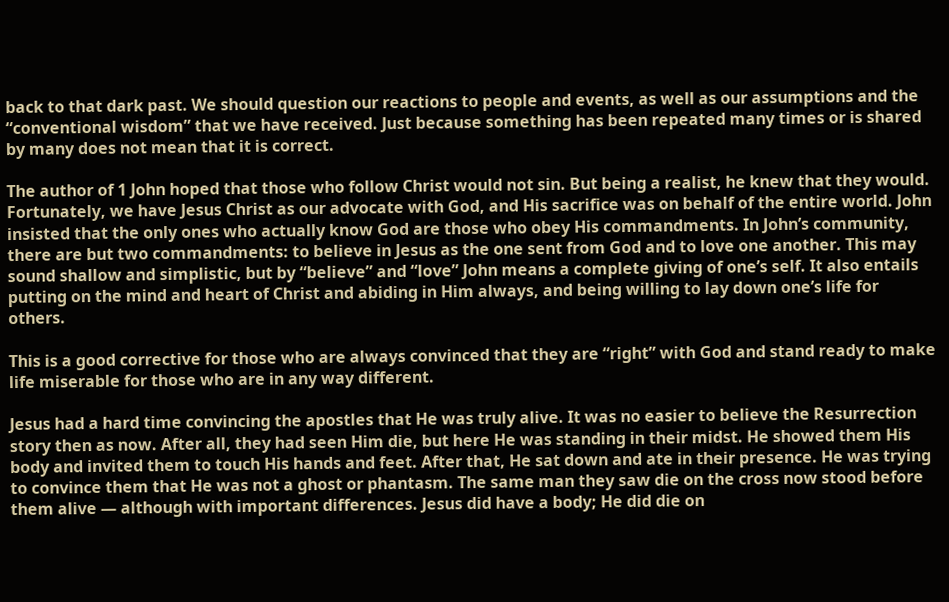back to that dark past. We should question our reactions to people and events, as well as our assumptions and the “conventional wisdom” that we have received. Just because something has been repeated many times or is shared by many does not mean that it is correct.

The author of 1 John hoped that those who follow Christ would not sin. But being a realist, he knew that they would. Fortunately, we have Jesus Christ as our advocate with God, and His sacrifice was on behalf of the entire world. John insisted that the only ones who actually know God are those who obey His commandments. In John’s community, there are but two commandments: to believe in Jesus as the one sent from God and to love one another. This may sound shallow and simplistic, but by “believe” and “love” John means a complete giving of one’s self. It also entails putting on the mind and heart of Christ and abiding in Him always, and being willing to lay down one’s life for others.

This is a good corrective for those who are always convinced that they are “right” with God and stand ready to make life miserable for those who are in any way different.

Jesus had a hard time convincing the apostles that He was truly alive. It was no easier to believe the Resurrection story then as now. After all, they had seen Him die, but here He was standing in their midst. He showed them His body and invited them to touch His hands and feet. After that, He sat down and ate in their presence. He was trying to convince them that He was not a ghost or phantasm. The same man they saw die on the cross now stood before them alive — although with important differences. Jesus did have a body; He did die on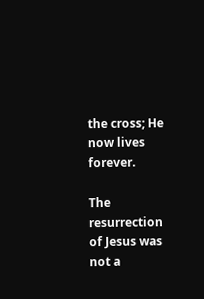the cross; He now lives forever.

The resurrection of Jesus was not a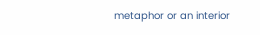metaphor or an interior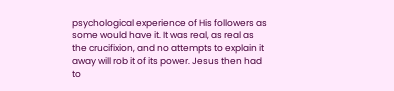psychological experience of His followers as some would have it. It was real, as real as the crucifixion, and no attempts to explain it away will rob it of its power. Jesus then had to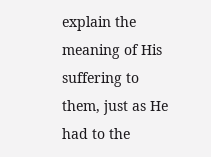explain the meaning of His suffering to them, just as He had to the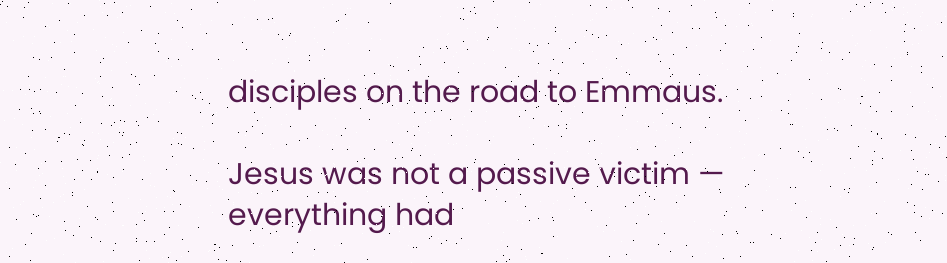disciples on the road to Emmaus.

Jesus was not a passive victim — everything had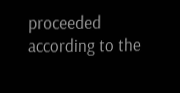proceeded according to the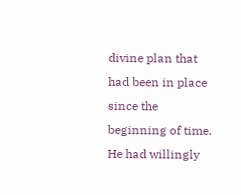divine plan that had been in place since the beginning of time. He had willingly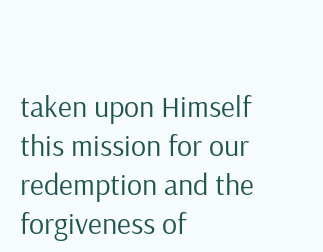taken upon Himself this mission for our redemption and the forgiveness of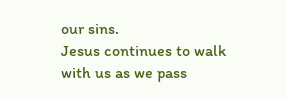our sins.
Jesus continues to walk with us as we pass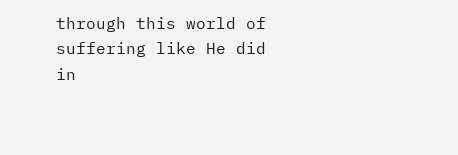through this world of suffering like He did in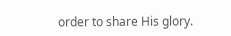order to share His glory.